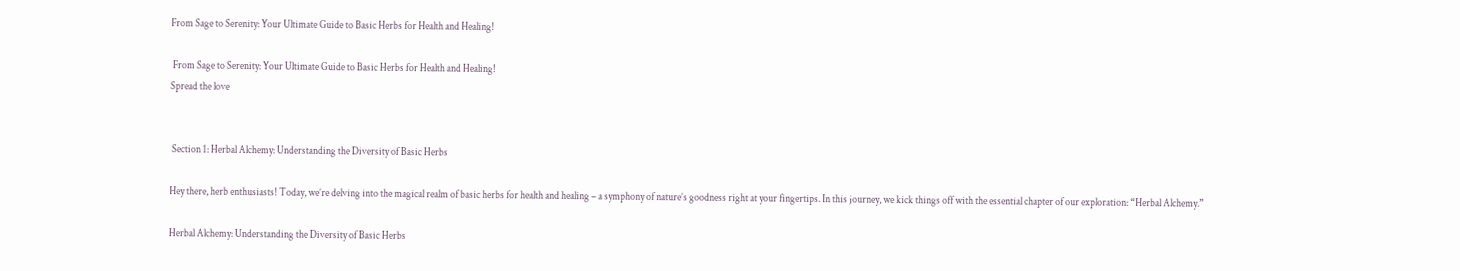From Sage to Serenity: Your Ultimate Guide to Basic Herbs for Health and Healing!

 From Sage to Serenity: Your Ultimate Guide to Basic Herbs for Health and Healing!
Spread the love


 Section 1: Herbal Alchemy: Understanding the Diversity of Basic Herbs

Hey there, herb enthusiasts! Today, we’re delving into the magical realm of basic herbs for health and healing – a symphony of nature’s goodness right at your fingertips. In this journey, we kick things off with the essential chapter of our exploration: “Herbal Alchemy.”

Herbal Alchemy: Understanding the Diversity of Basic Herbs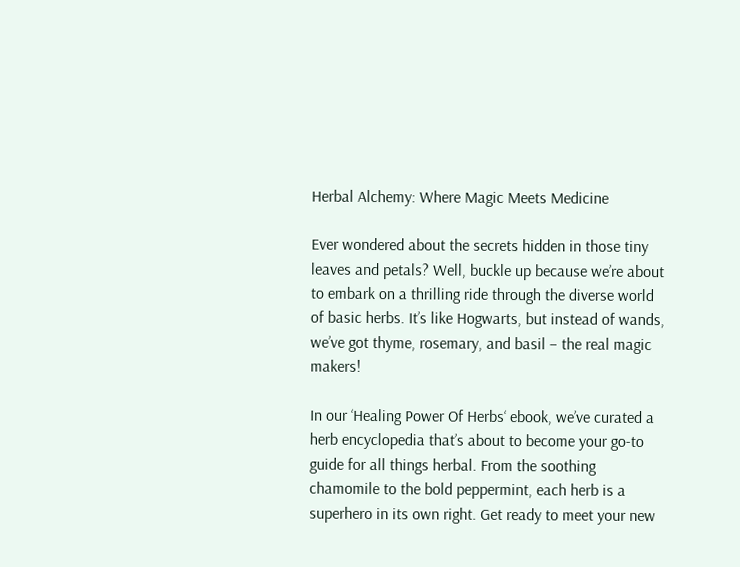Herbal Alchemy: Where Magic Meets Medicine

Ever wondered about the secrets hidden in those tiny leaves and petals? Well, buckle up because we’re about to embark on a thrilling ride through the diverse world of basic herbs. It’s like Hogwarts, but instead of wands, we’ve got thyme, rosemary, and basil – the real magic makers!

In our ‘Healing Power Of Herbs‘ ebook, we’ve curated a herb encyclopedia that’s about to become your go-to guide for all things herbal. From the soothing chamomile to the bold peppermint, each herb is a superhero in its own right. Get ready to meet your new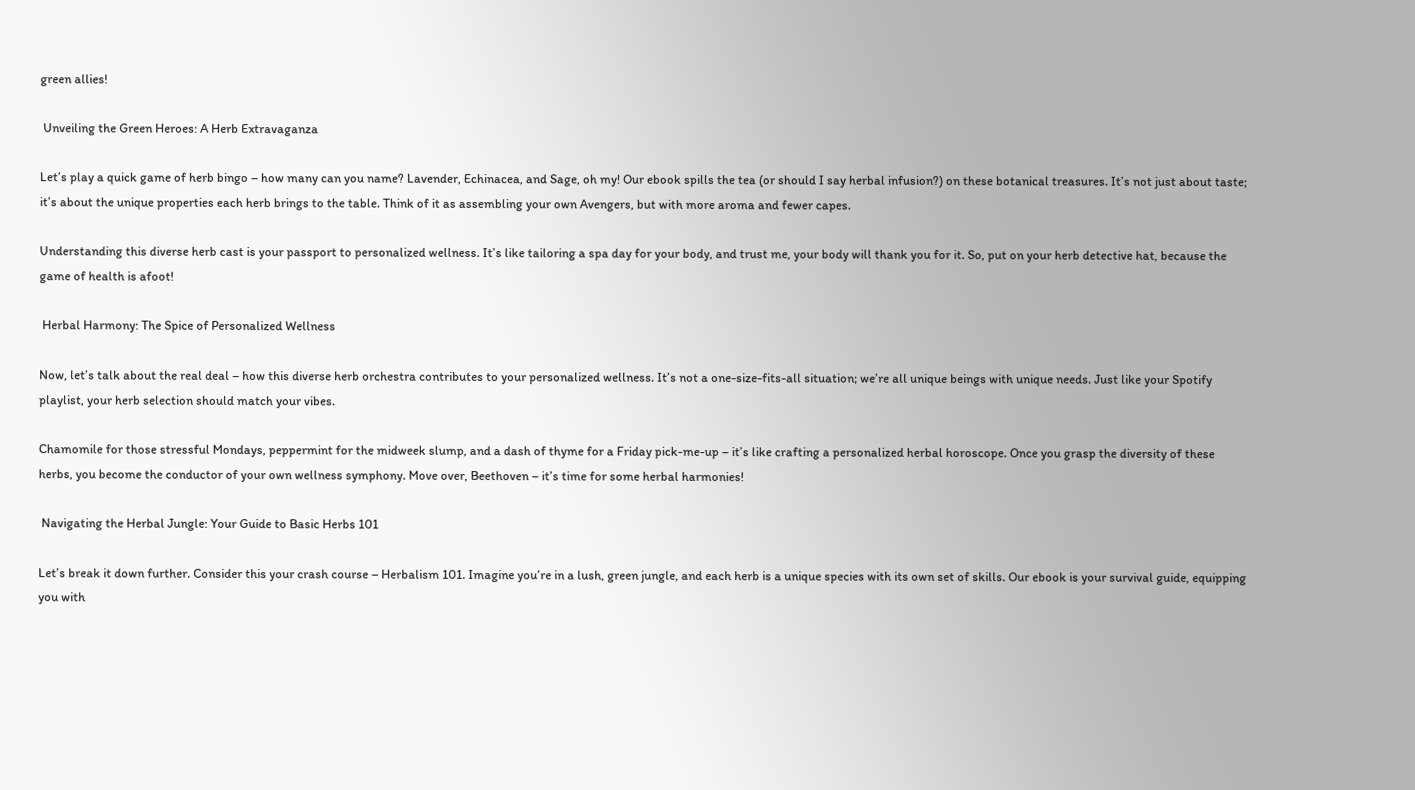green allies!

 Unveiling the Green Heroes: A Herb Extravaganza

Let’s play a quick game of herb bingo – how many can you name? Lavender, Echinacea, and Sage, oh my! Our ebook spills the tea (or should I say herbal infusion?) on these botanical treasures. It’s not just about taste; it’s about the unique properties each herb brings to the table. Think of it as assembling your own Avengers, but with more aroma and fewer capes.

Understanding this diverse herb cast is your passport to personalized wellness. It’s like tailoring a spa day for your body, and trust me, your body will thank you for it. So, put on your herb detective hat, because the game of health is afoot!

 Herbal Harmony: The Spice of Personalized Wellness

Now, let’s talk about the real deal – how this diverse herb orchestra contributes to your personalized wellness. It’s not a one-size-fits-all situation; we’re all unique beings with unique needs. Just like your Spotify playlist, your herb selection should match your vibes.

Chamomile for those stressful Mondays, peppermint for the midweek slump, and a dash of thyme for a Friday pick-me-up – it’s like crafting a personalized herbal horoscope. Once you grasp the diversity of these herbs, you become the conductor of your own wellness symphony. Move over, Beethoven – it’s time for some herbal harmonies!

 Navigating the Herbal Jungle: Your Guide to Basic Herbs 101

Let’s break it down further. Consider this your crash course – Herbalism 101. Imagine you’re in a lush, green jungle, and each herb is a unique species with its own set of skills. Our ebook is your survival guide, equipping you with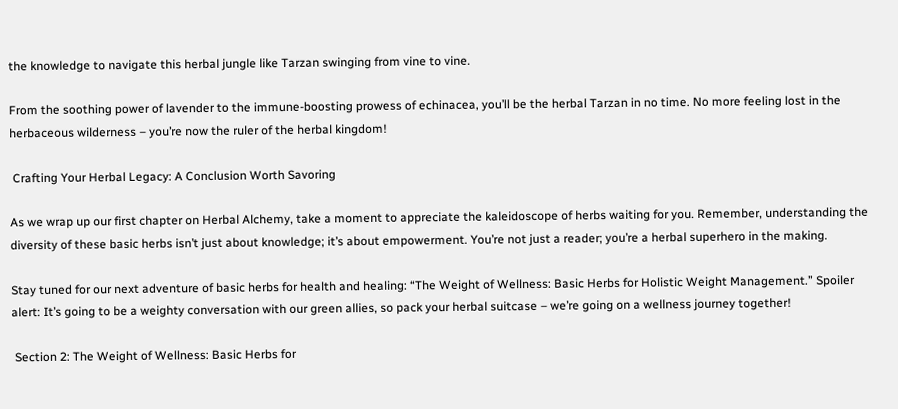the knowledge to navigate this herbal jungle like Tarzan swinging from vine to vine.

From the soothing power of lavender to the immune-boosting prowess of echinacea, you’ll be the herbal Tarzan in no time. No more feeling lost in the herbaceous wilderness – you’re now the ruler of the herbal kingdom!

 Crafting Your Herbal Legacy: A Conclusion Worth Savoring

As we wrap up our first chapter on Herbal Alchemy, take a moment to appreciate the kaleidoscope of herbs waiting for you. Remember, understanding the diversity of these basic herbs isn’t just about knowledge; it’s about empowerment. You’re not just a reader; you’re a herbal superhero in the making.

Stay tuned for our next adventure of basic herbs for health and healing: “The Weight of Wellness: Basic Herbs for Holistic Weight Management.” Spoiler alert: It’s going to be a weighty conversation with our green allies, so pack your herbal suitcase – we’re going on a wellness journey together!

 Section 2: The Weight of Wellness: Basic Herbs for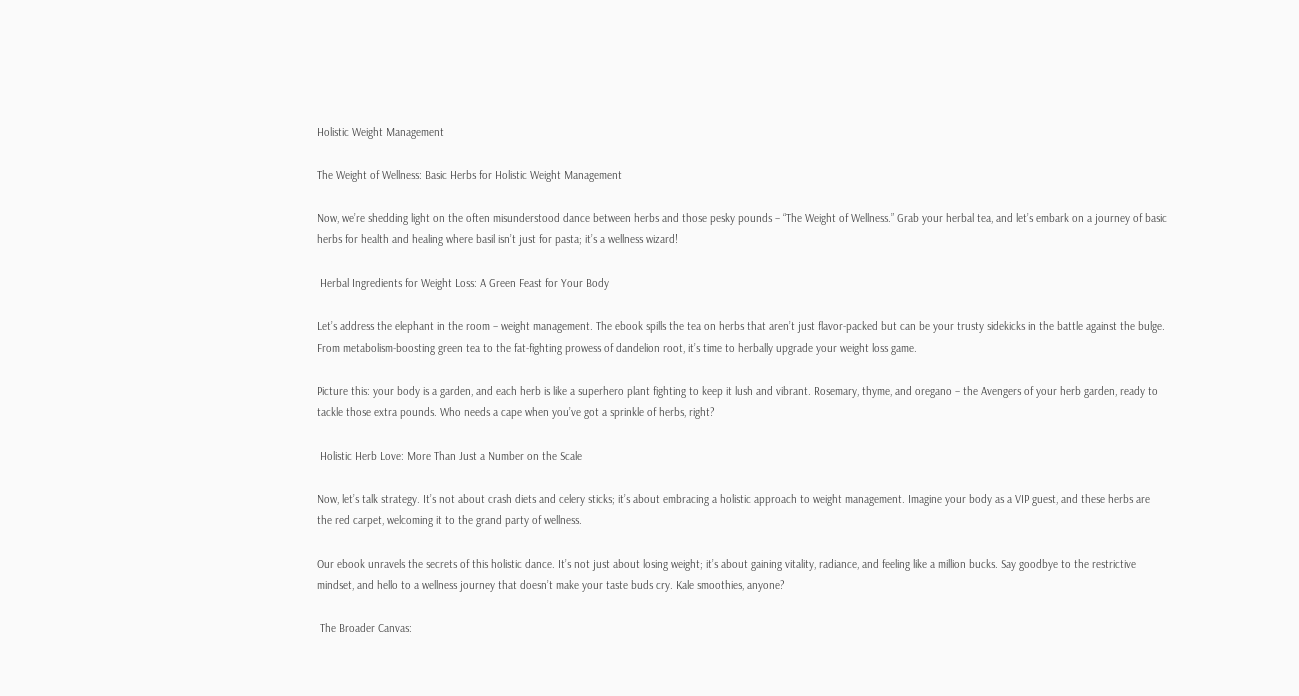Holistic Weight Management

The Weight of Wellness: Basic Herbs for Holistic Weight Management

Now, we’re shedding light on the often misunderstood dance between herbs and those pesky pounds – “The Weight of Wellness.” Grab your herbal tea, and let’s embark on a journey of basic herbs for health and healing where basil isn’t just for pasta; it’s a wellness wizard!

 Herbal Ingredients for Weight Loss: A Green Feast for Your Body

Let’s address the elephant in the room – weight management. The ebook spills the tea on herbs that aren’t just flavor-packed but can be your trusty sidekicks in the battle against the bulge. From metabolism-boosting green tea to the fat-fighting prowess of dandelion root, it’s time to herbally upgrade your weight loss game.

Picture this: your body is a garden, and each herb is like a superhero plant fighting to keep it lush and vibrant. Rosemary, thyme, and oregano – the Avengers of your herb garden, ready to tackle those extra pounds. Who needs a cape when you’ve got a sprinkle of herbs, right?

 Holistic Herb Love: More Than Just a Number on the Scale

Now, let’s talk strategy. It’s not about crash diets and celery sticks; it’s about embracing a holistic approach to weight management. Imagine your body as a VIP guest, and these herbs are the red carpet, welcoming it to the grand party of wellness.

Our ebook unravels the secrets of this holistic dance. It’s not just about losing weight; it’s about gaining vitality, radiance, and feeling like a million bucks. Say goodbye to the restrictive mindset, and hello to a wellness journey that doesn’t make your taste buds cry. Kale smoothies, anyone?

 The Broader Canvas: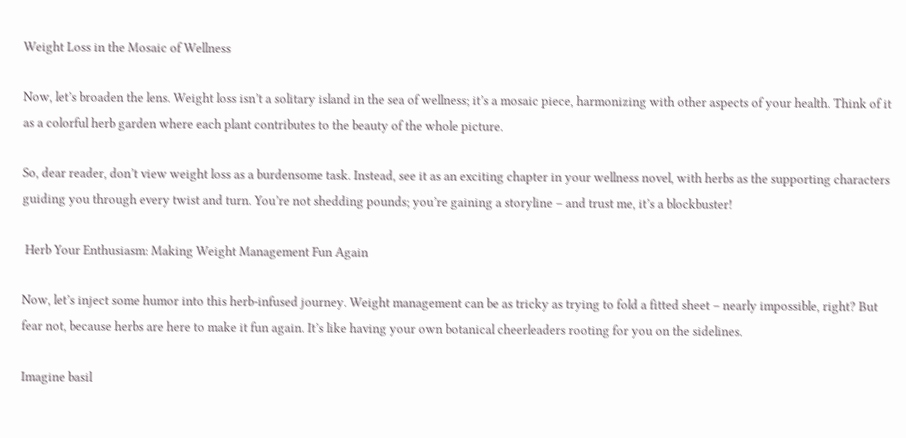Weight Loss in the Mosaic of Wellness

Now, let’s broaden the lens. Weight loss isn’t a solitary island in the sea of wellness; it’s a mosaic piece, harmonizing with other aspects of your health. Think of it as a colorful herb garden where each plant contributes to the beauty of the whole picture.

So, dear reader, don’t view weight loss as a burdensome task. Instead, see it as an exciting chapter in your wellness novel, with herbs as the supporting characters guiding you through every twist and turn. You’re not shedding pounds; you’re gaining a storyline – and trust me, it’s a blockbuster!

 Herb Your Enthusiasm: Making Weight Management Fun Again

Now, let’s inject some humor into this herb-infused journey. Weight management can be as tricky as trying to fold a fitted sheet – nearly impossible, right? But fear not, because herbs are here to make it fun again. It’s like having your own botanical cheerleaders rooting for you on the sidelines.

Imagine basil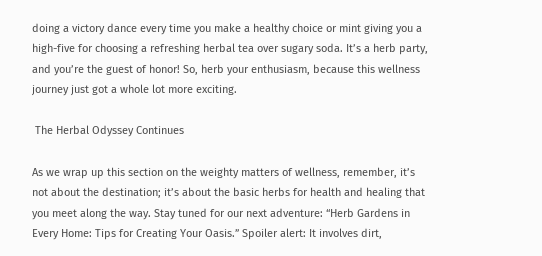doing a victory dance every time you make a healthy choice or mint giving you a high-five for choosing a refreshing herbal tea over sugary soda. It’s a herb party, and you’re the guest of honor! So, herb your enthusiasm, because this wellness journey just got a whole lot more exciting.

 The Herbal Odyssey Continues

As we wrap up this section on the weighty matters of wellness, remember, it’s not about the destination; it’s about the basic herbs for health and healing that you meet along the way. Stay tuned for our next adventure: “Herb Gardens in Every Home: Tips for Creating Your Oasis.” Spoiler alert: It involves dirt,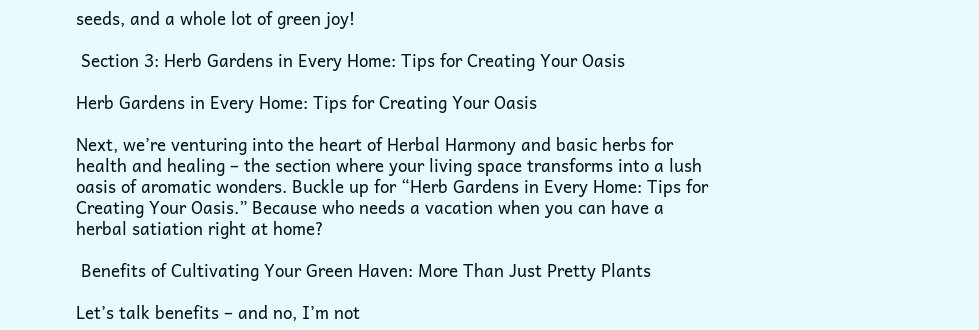seeds, and a whole lot of green joy!

 Section 3: Herb Gardens in Every Home: Tips for Creating Your Oasis

Herb Gardens in Every Home: Tips for Creating Your Oasis

Next, we’re venturing into the heart of Herbal Harmony and basic herbs for health and healing – the section where your living space transforms into a lush oasis of aromatic wonders. Buckle up for “Herb Gardens in Every Home: Tips for Creating Your Oasis.” Because who needs a vacation when you can have a herbal satiation right at home?

 Benefits of Cultivating Your Green Haven: More Than Just Pretty Plants

Let’s talk benefits – and no, I’m not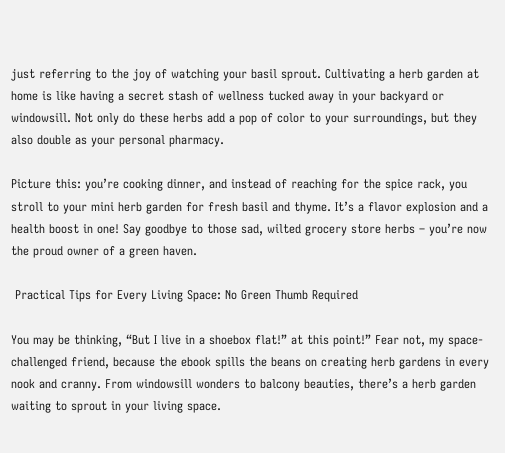just referring to the joy of watching your basil sprout. Cultivating a herb garden at home is like having a secret stash of wellness tucked away in your backyard or windowsill. Not only do these herbs add a pop of color to your surroundings, but they also double as your personal pharmacy.

Picture this: you’re cooking dinner, and instead of reaching for the spice rack, you stroll to your mini herb garden for fresh basil and thyme. It’s a flavor explosion and a health boost in one! Say goodbye to those sad, wilted grocery store herbs – you’re now the proud owner of a green haven.

 Practical Tips for Every Living Space: No Green Thumb Required

You may be thinking, “But I live in a shoebox flat!” at this point!” Fear not, my space-challenged friend, because the ebook spills the beans on creating herb gardens in every nook and cranny. From windowsill wonders to balcony beauties, there’s a herb garden waiting to sprout in your living space.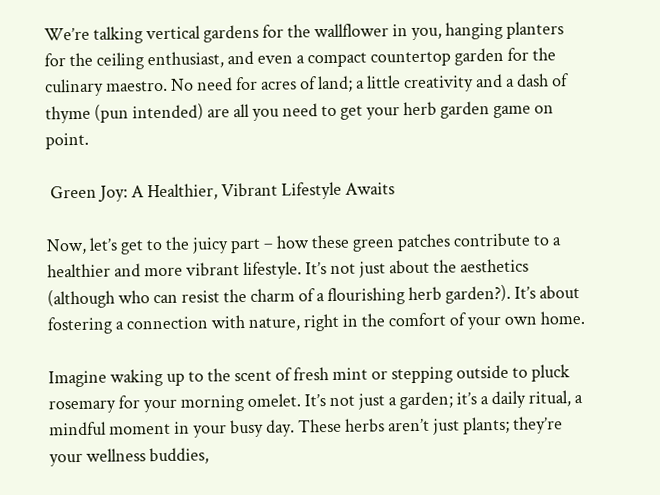We’re talking vertical gardens for the wallflower in you, hanging planters for the ceiling enthusiast, and even a compact countertop garden for the culinary maestro. No need for acres of land; a little creativity and a dash of thyme (pun intended) are all you need to get your herb garden game on point.

 Green Joy: A Healthier, Vibrant Lifestyle Awaits

Now, let’s get to the juicy part – how these green patches contribute to a healthier and more vibrant lifestyle. It’s not just about the aesthetics (although who can resist the charm of a flourishing herb garden?). It’s about fostering a connection with nature, right in the comfort of your own home.

Imagine waking up to the scent of fresh mint or stepping outside to pluck rosemary for your morning omelet. It’s not just a garden; it’s a daily ritual, a mindful moment in your busy day. These herbs aren’t just plants; they’re your wellness buddies,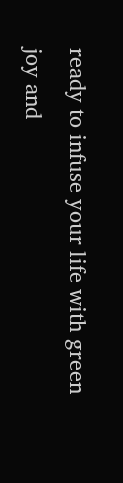ready to infuse your life with green joy and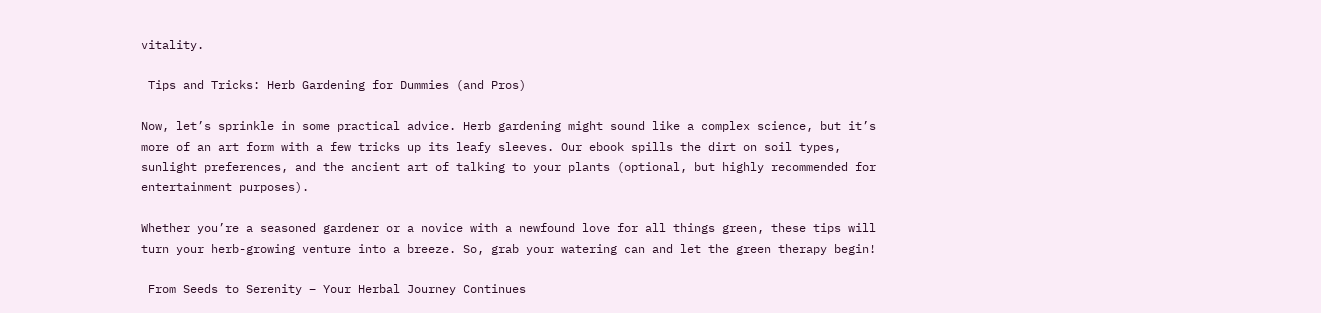vitality.

 Tips and Tricks: Herb Gardening for Dummies (and Pros)

Now, let’s sprinkle in some practical advice. Herb gardening might sound like a complex science, but it’s more of an art form with a few tricks up its leafy sleeves. Our ebook spills the dirt on soil types, sunlight preferences, and the ancient art of talking to your plants (optional, but highly recommended for entertainment purposes).

Whether you’re a seasoned gardener or a novice with a newfound love for all things green, these tips will turn your herb-growing venture into a breeze. So, grab your watering can and let the green therapy begin!

 From Seeds to Serenity – Your Herbal Journey Continues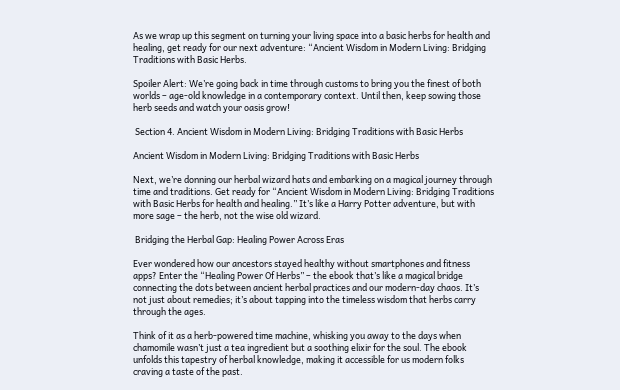As we wrap up this segment on turning your living space into a basic herbs for health and healing, get ready for our next adventure: “Ancient Wisdom in Modern Living: Bridging Traditions with Basic Herbs.

Spoiler Alert: We’re going back in time through customs to bring you the finest of both worlds – age-old knowledge in a contemporary context. Until then, keep sowing those herb seeds and watch your oasis grow!

 Section 4. Ancient Wisdom in Modern Living: Bridging Traditions with Basic Herbs

Ancient Wisdom in Modern Living: Bridging Traditions with Basic Herbs

Next, we’re donning our herbal wizard hats and embarking on a magical journey through time and traditions. Get ready for “Ancient Wisdom in Modern Living: Bridging Traditions with Basic Herbs for health and healing.” It’s like a Harry Potter adventure, but with more sage – the herb, not the wise old wizard.

 Bridging the Herbal Gap: Healing Power Across Eras

Ever wondered how our ancestors stayed healthy without smartphones and fitness apps? Enter the “Healing Power Of Herbs” – the ebook that’s like a magical bridge connecting the dots between ancient herbal practices and our modern-day chaos. It’s not just about remedies; it’s about tapping into the timeless wisdom that herbs carry through the ages.

Think of it as a herb-powered time machine, whisking you away to the days when chamomile wasn’t just a tea ingredient but a soothing elixir for the soul. The ebook unfolds this tapestry of herbal knowledge, making it accessible for us modern folks craving a taste of the past.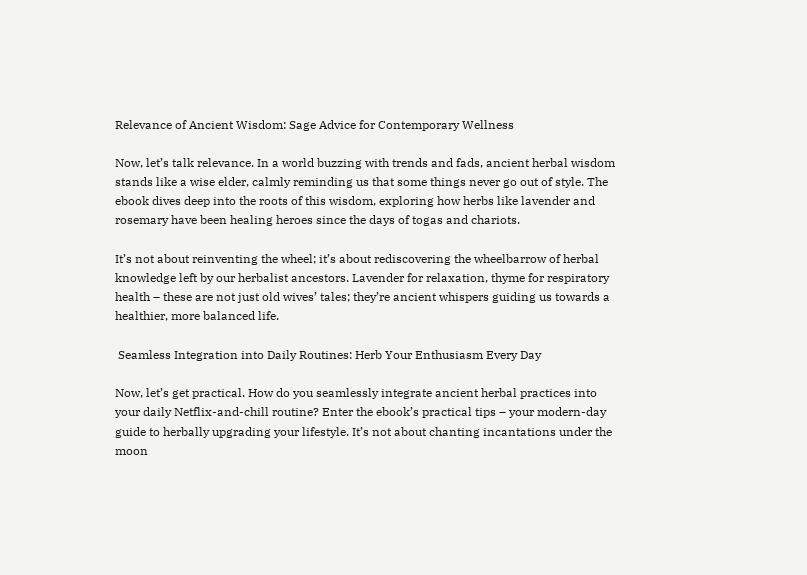Relevance of Ancient Wisdom: Sage Advice for Contemporary Wellness

Now, let’s talk relevance. In a world buzzing with trends and fads, ancient herbal wisdom stands like a wise elder, calmly reminding us that some things never go out of style. The ebook dives deep into the roots of this wisdom, exploring how herbs like lavender and rosemary have been healing heroes since the days of togas and chariots.

It’s not about reinventing the wheel; it’s about rediscovering the wheelbarrow of herbal knowledge left by our herbalist ancestors. Lavender for relaxation, thyme for respiratory health – these are not just old wives’ tales; they’re ancient whispers guiding us towards a healthier, more balanced life.

 Seamless Integration into Daily Routines: Herb Your Enthusiasm Every Day

Now, let’s get practical. How do you seamlessly integrate ancient herbal practices into your daily Netflix-and-chill routine? Enter the ebook’s practical tips – your modern-day guide to herbally upgrading your lifestyle. It’s not about chanting incantations under the moon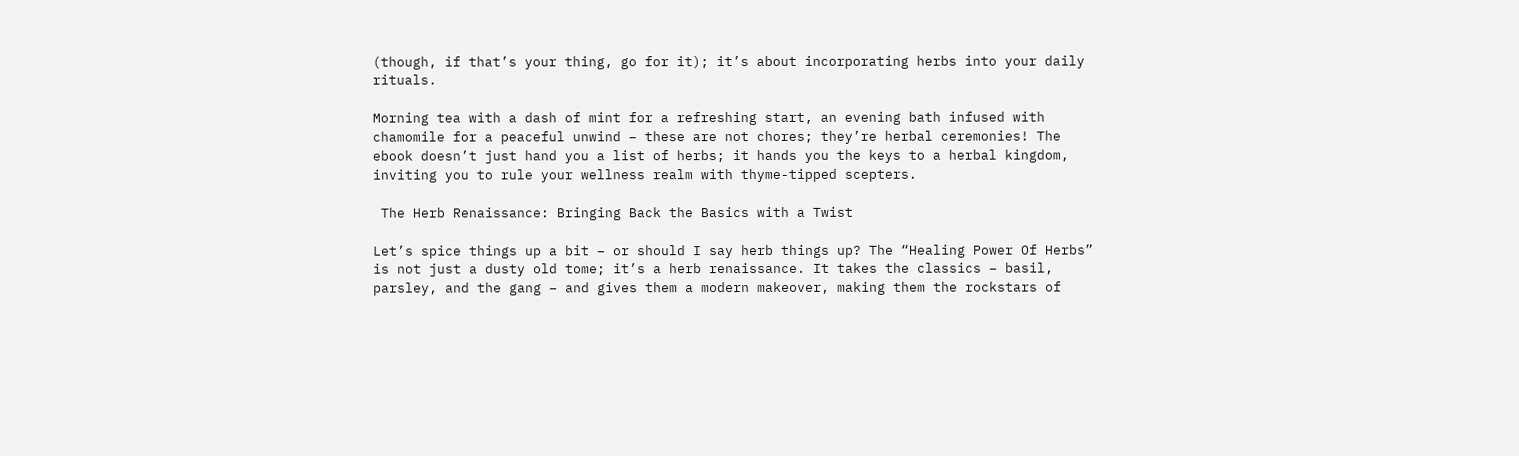(though, if that’s your thing, go for it); it’s about incorporating herbs into your daily rituals.

Morning tea with a dash of mint for a refreshing start, an evening bath infused with chamomile for a peaceful unwind – these are not chores; they’re herbal ceremonies! The ebook doesn’t just hand you a list of herbs; it hands you the keys to a herbal kingdom, inviting you to rule your wellness realm with thyme-tipped scepters.

 The Herb Renaissance: Bringing Back the Basics with a Twist

Let’s spice things up a bit – or should I say herb things up? The “Healing Power Of Herbs” is not just a dusty old tome; it’s a herb renaissance. It takes the classics – basil, parsley, and the gang – and gives them a modern makeover, making them the rockstars of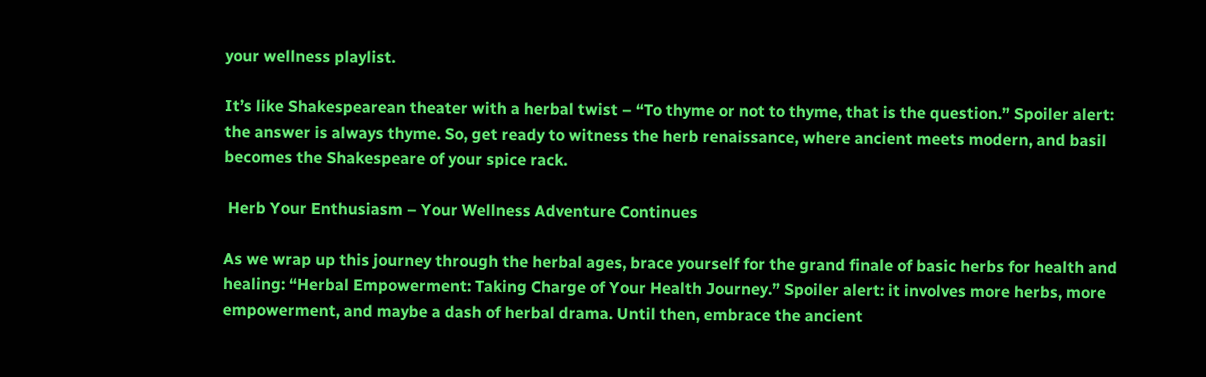your wellness playlist.

It’s like Shakespearean theater with a herbal twist – “To thyme or not to thyme, that is the question.” Spoiler alert: the answer is always thyme. So, get ready to witness the herb renaissance, where ancient meets modern, and basil becomes the Shakespeare of your spice rack.

 Herb Your Enthusiasm – Your Wellness Adventure Continues

As we wrap up this journey through the herbal ages, brace yourself for the grand finale of basic herbs for health and healing: “Herbal Empowerment: Taking Charge of Your Health Journey.” Spoiler alert: it involves more herbs, more empowerment, and maybe a dash of herbal drama. Until then, embrace the ancient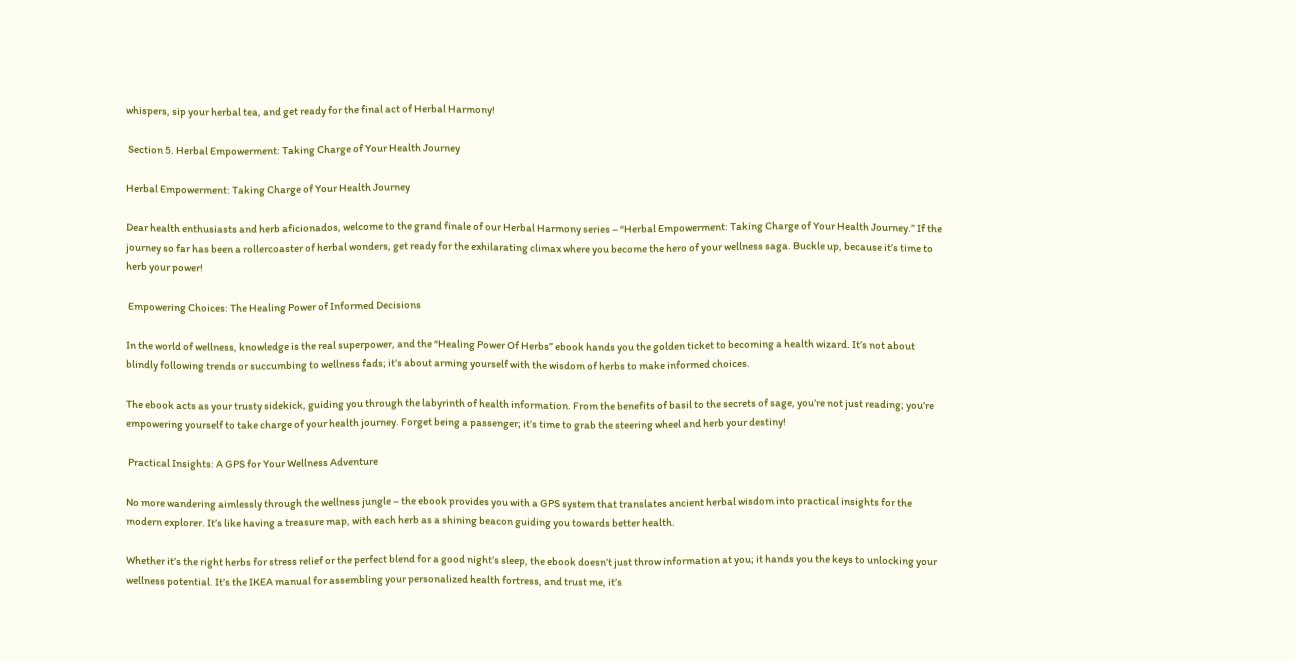whispers, sip your herbal tea, and get ready for the final act of Herbal Harmony!

 Section 5. Herbal Empowerment: Taking Charge of Your Health Journey

Herbal Empowerment: Taking Charge of Your Health Journey

Dear health enthusiasts and herb aficionados, welcome to the grand finale of our Herbal Harmony series – “Herbal Empowerment: Taking Charge of Your Health Journey.” If the journey so far has been a rollercoaster of herbal wonders, get ready for the exhilarating climax where you become the hero of your wellness saga. Buckle up, because it’s time to herb your power!

 Empowering Choices: The Healing Power of Informed Decisions

In the world of wellness, knowledge is the real superpower, and the “Healing Power Of Herbs” ebook hands you the golden ticket to becoming a health wizard. It’s not about blindly following trends or succumbing to wellness fads; it’s about arming yourself with the wisdom of herbs to make informed choices.

The ebook acts as your trusty sidekick, guiding you through the labyrinth of health information. From the benefits of basil to the secrets of sage, you’re not just reading; you’re empowering yourself to take charge of your health journey. Forget being a passenger; it’s time to grab the steering wheel and herb your destiny!

 Practical Insights: A GPS for Your Wellness Adventure

No more wandering aimlessly through the wellness jungle – the ebook provides you with a GPS system that translates ancient herbal wisdom into practical insights for the modern explorer. It’s like having a treasure map, with each herb as a shining beacon guiding you towards better health.

Whether it’s the right herbs for stress relief or the perfect blend for a good night’s sleep, the ebook doesn’t just throw information at you; it hands you the keys to unlocking your wellness potential. It’s the IKEA manual for assembling your personalized health fortress, and trust me, it’s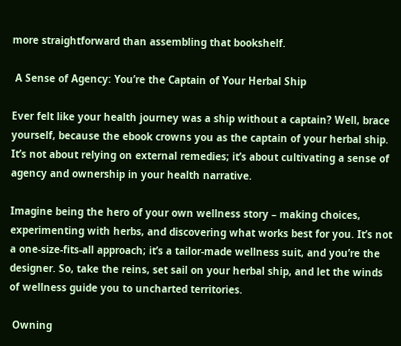more straightforward than assembling that bookshelf.

 A Sense of Agency: You’re the Captain of Your Herbal Ship

Ever felt like your health journey was a ship without a captain? Well, brace yourself, because the ebook crowns you as the captain of your herbal ship. It’s not about relying on external remedies; it’s about cultivating a sense of agency and ownership in your health narrative.

Imagine being the hero of your own wellness story – making choices, experimenting with herbs, and discovering what works best for you. It’s not a one-size-fits-all approach; it’s a tailor-made wellness suit, and you’re the designer. So, take the reins, set sail on your herbal ship, and let the winds of wellness guide you to uncharted territories.

 Owning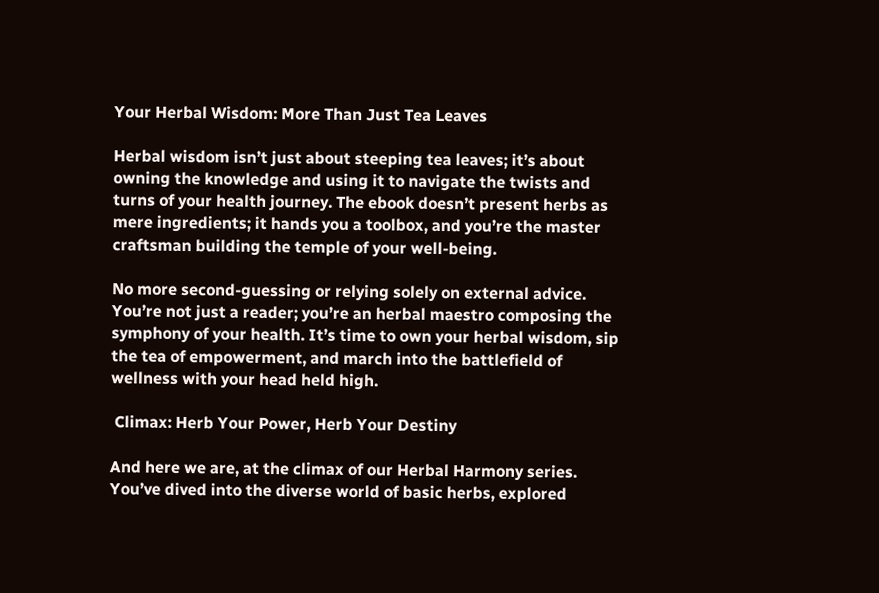Your Herbal Wisdom: More Than Just Tea Leaves

Herbal wisdom isn’t just about steeping tea leaves; it’s about owning the knowledge and using it to navigate the twists and turns of your health journey. The ebook doesn’t present herbs as mere ingredients; it hands you a toolbox, and you’re the master craftsman building the temple of your well-being.

No more second-guessing or relying solely on external advice. You’re not just a reader; you’re an herbal maestro composing the symphony of your health. It’s time to own your herbal wisdom, sip the tea of empowerment, and march into the battlefield of wellness with your head held high.

 Climax: Herb Your Power, Herb Your Destiny

And here we are, at the climax of our Herbal Harmony series. You’ve dived into the diverse world of basic herbs, explored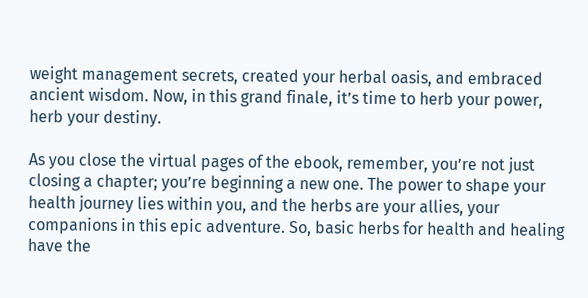weight management secrets, created your herbal oasis, and embraced ancient wisdom. Now, in this grand finale, it’s time to herb your power, herb your destiny.

As you close the virtual pages of the ebook, remember, you’re not just closing a chapter; you’re beginning a new one. The power to shape your health journey lies within you, and the herbs are your allies, your companions in this epic adventure. So, basic herbs for health and healing have the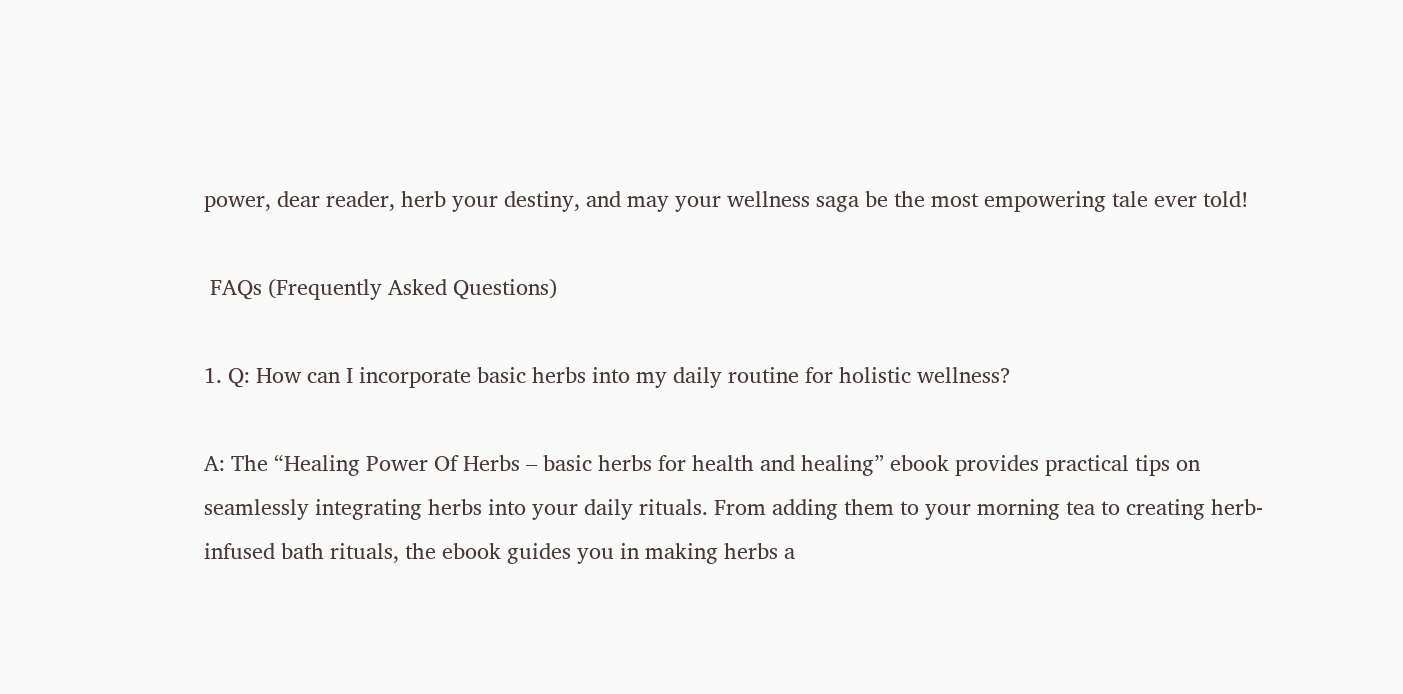power, dear reader, herb your destiny, and may your wellness saga be the most empowering tale ever told!

 FAQs (Frequently Asked Questions)

1. Q: How can I incorporate basic herbs into my daily routine for holistic wellness?

A: The “Healing Power Of Herbs – basic herbs for health and healing” ebook provides practical tips on seamlessly integrating herbs into your daily rituals. From adding them to your morning tea to creating herb-infused bath rituals, the ebook guides you in making herbs a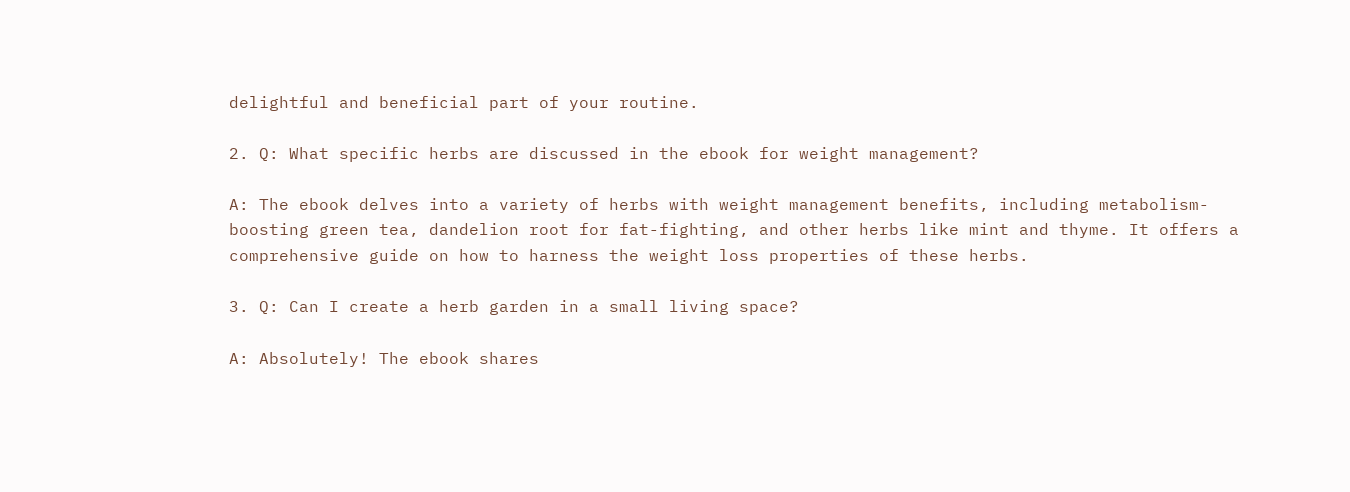delightful and beneficial part of your routine.

2. Q: What specific herbs are discussed in the ebook for weight management?

A: The ebook delves into a variety of herbs with weight management benefits, including metabolism-boosting green tea, dandelion root for fat-fighting, and other herbs like mint and thyme. It offers a comprehensive guide on how to harness the weight loss properties of these herbs.

3. Q: Can I create a herb garden in a small living space?

A: Absolutely! The ebook shares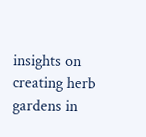insights on creating herb gardens in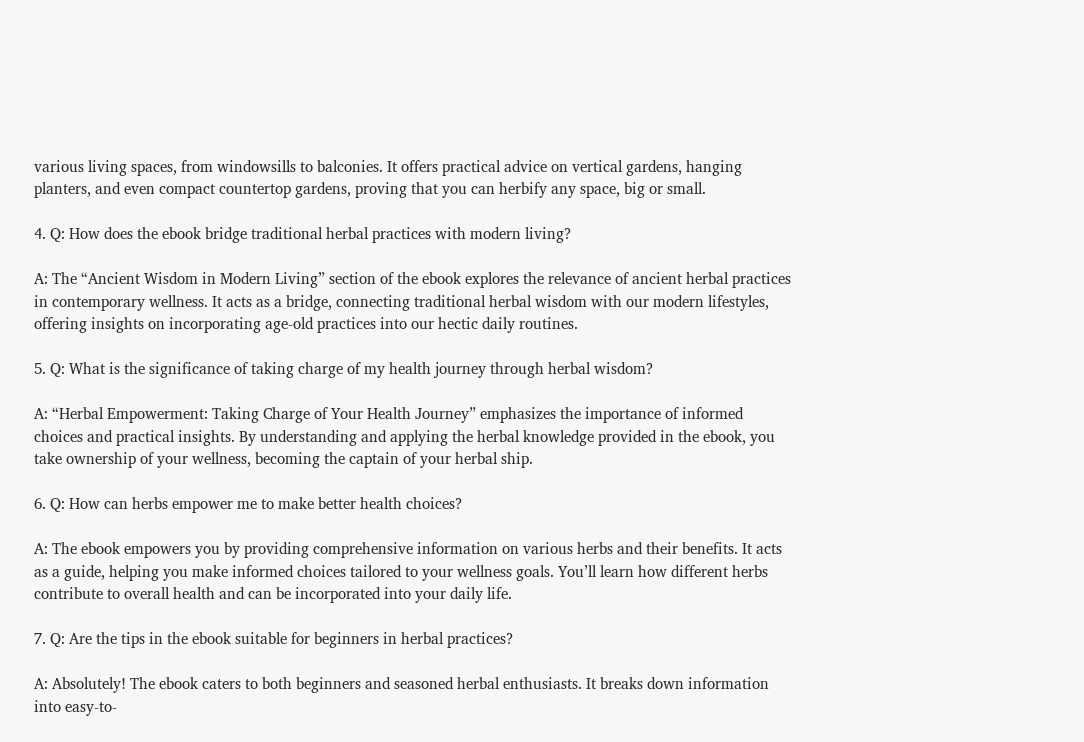various living spaces, from windowsills to balconies. It offers practical advice on vertical gardens, hanging planters, and even compact countertop gardens, proving that you can herbify any space, big or small.

4. Q: How does the ebook bridge traditional herbal practices with modern living?

A: The “Ancient Wisdom in Modern Living” section of the ebook explores the relevance of ancient herbal practices in contemporary wellness. It acts as a bridge, connecting traditional herbal wisdom with our modern lifestyles, offering insights on incorporating age-old practices into our hectic daily routines.

5. Q: What is the significance of taking charge of my health journey through herbal wisdom?

A: “Herbal Empowerment: Taking Charge of Your Health Journey” emphasizes the importance of informed choices and practical insights. By understanding and applying the herbal knowledge provided in the ebook, you take ownership of your wellness, becoming the captain of your herbal ship.

6. Q: How can herbs empower me to make better health choices?

A: The ebook empowers you by providing comprehensive information on various herbs and their benefits. It acts as a guide, helping you make informed choices tailored to your wellness goals. You’ll learn how different herbs contribute to overall health and can be incorporated into your daily life.

7. Q: Are the tips in the ebook suitable for beginners in herbal practices?

A: Absolutely! The ebook caters to both beginners and seasoned herbal enthusiasts. It breaks down information into easy-to-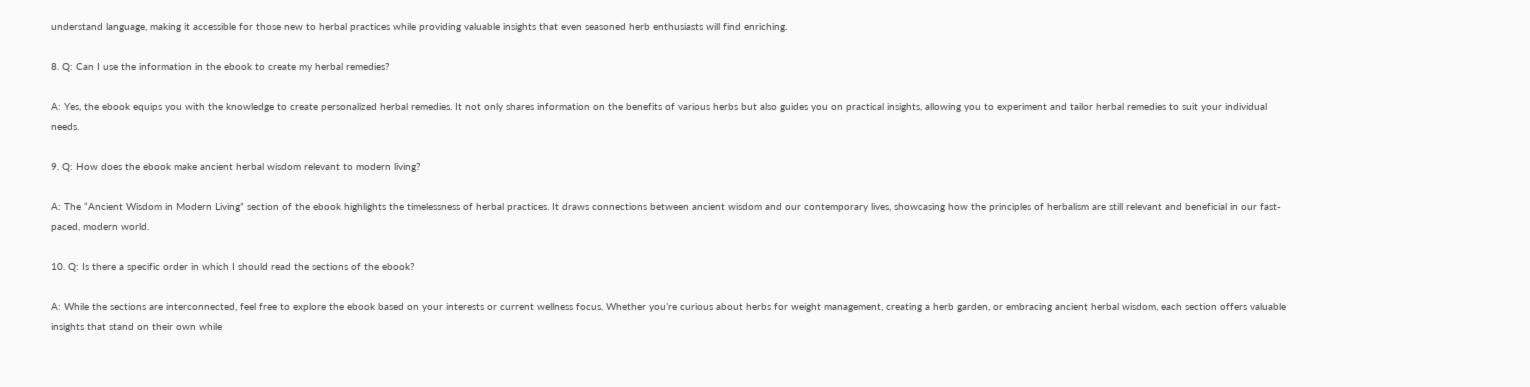understand language, making it accessible for those new to herbal practices while providing valuable insights that even seasoned herb enthusiasts will find enriching.

8. Q: Can I use the information in the ebook to create my herbal remedies?

A: Yes, the ebook equips you with the knowledge to create personalized herbal remedies. It not only shares information on the benefits of various herbs but also guides you on practical insights, allowing you to experiment and tailor herbal remedies to suit your individual needs.

9. Q: How does the ebook make ancient herbal wisdom relevant to modern living?

A: The “Ancient Wisdom in Modern Living” section of the ebook highlights the timelessness of herbal practices. It draws connections between ancient wisdom and our contemporary lives, showcasing how the principles of herbalism are still relevant and beneficial in our fast-paced, modern world.

10. Q: Is there a specific order in which I should read the sections of the ebook?

A: While the sections are interconnected, feel free to explore the ebook based on your interests or current wellness focus. Whether you’re curious about herbs for weight management, creating a herb garden, or embracing ancient herbal wisdom, each section offers valuable insights that stand on their own while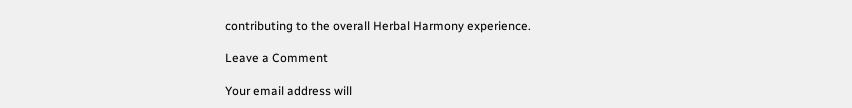contributing to the overall Herbal Harmony experience.

Leave a Comment

Your email address will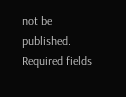not be published. Required fields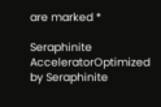are marked *

Seraphinite AcceleratorOptimized by Seraphinite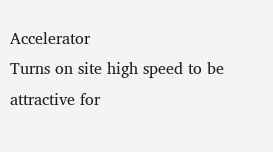Accelerator
Turns on site high speed to be attractive for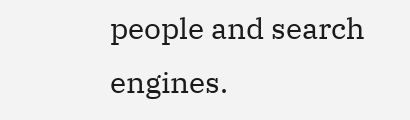people and search engines.